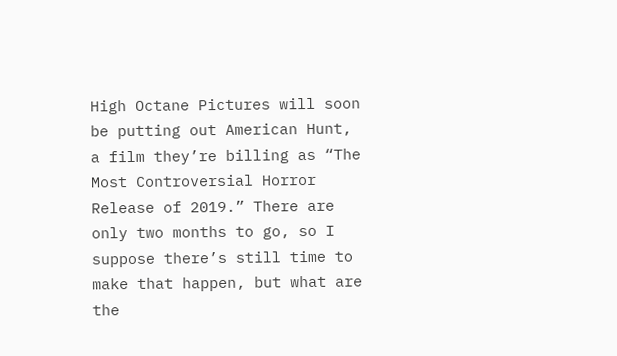High Octane Pictures will soon be putting out American Hunt, a film they’re billing as “The Most Controversial Horror Release of 2019.” There are only two months to go, so I suppose there’s still time to make that happen, but what are the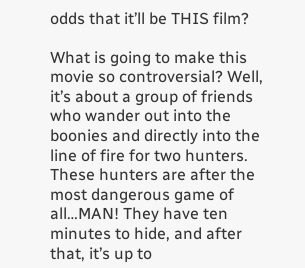odds that it’ll be THIS film?

What is going to make this movie so controversial? Well, it’s about a group of friends who wander out into the boonies and directly into the line of fire for two hunters. These hunters are after the most dangerous game of all…MAN! They have ten minutes to hide, and after that, it’s up to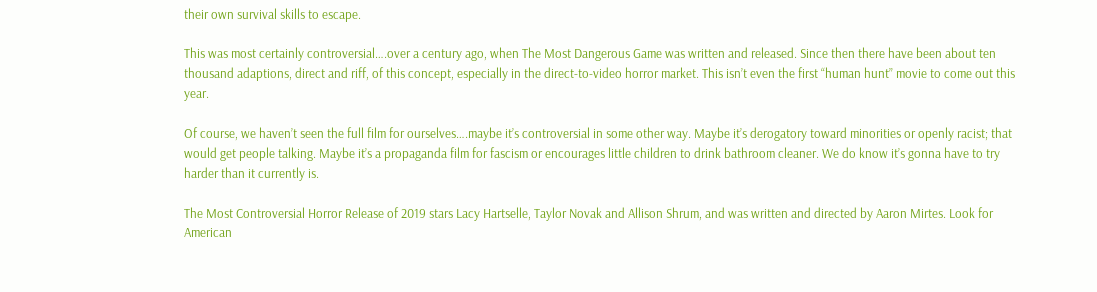their own survival skills to escape.

This was most certainly controversial….over a century ago, when The Most Dangerous Game was written and released. Since then there have been about ten thousand adaptions, direct and riff, of this concept, especially in the direct-to-video horror market. This isn’t even the first “human hunt” movie to come out this year.

Of course, we haven’t seen the full film for ourselves….maybe it’s controversial in some other way. Maybe it’s derogatory toward minorities or openly racist; that would get people talking. Maybe it’s a propaganda film for fascism or encourages little children to drink bathroom cleaner. We do know it’s gonna have to try harder than it currently is.

The Most Controversial Horror Release of 2019 stars Lacy Hartselle, Taylor Novak and Allison Shrum, and was written and directed by Aaron Mirtes. Look for American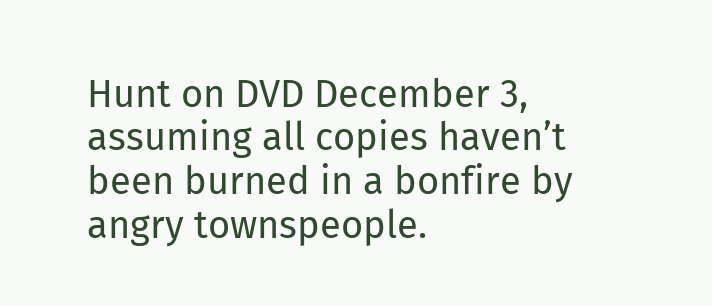Hunt on DVD December 3, assuming all copies haven’t been burned in a bonfire by angry townspeople.